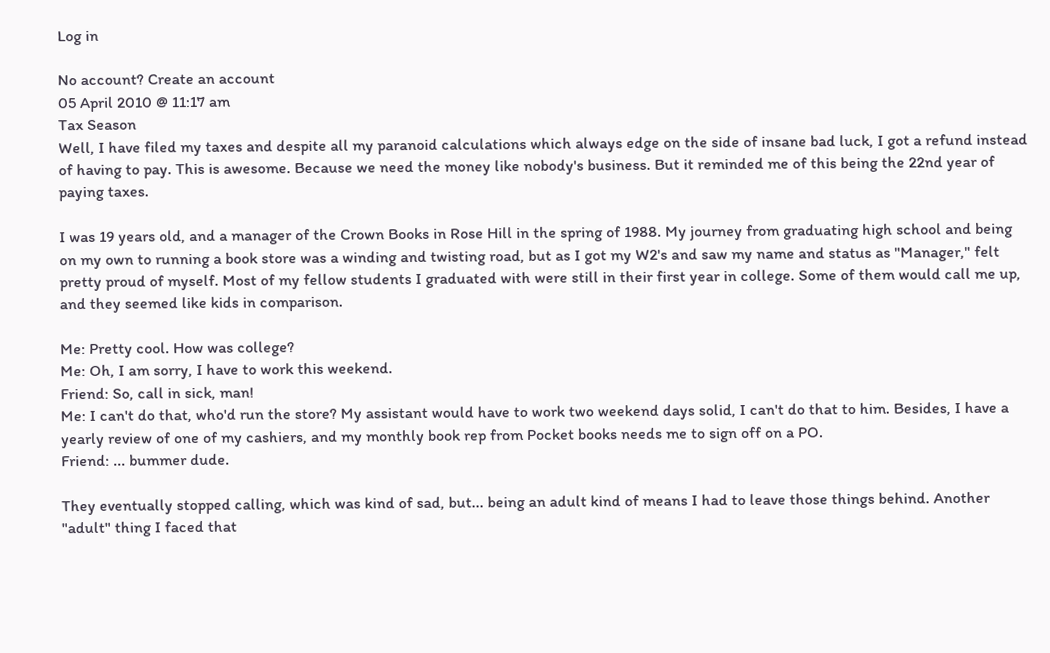Log in

No account? Create an account
05 April 2010 @ 11:17 am
Tax Season
Well, I have filed my taxes and despite all my paranoid calculations which always edge on the side of insane bad luck, I got a refund instead of having to pay. This is awesome. Because we need the money like nobody's business. But it reminded me of this being the 22nd year of paying taxes.

I was 19 years old, and a manager of the Crown Books in Rose Hill in the spring of 1988. My journey from graduating high school and being on my own to running a book store was a winding and twisting road, but as I got my W2's and saw my name and status as "Manager," felt pretty proud of myself. Most of my fellow students I graduated with were still in their first year in college. Some of them would call me up, and they seemed like kids in comparison.

Me: Pretty cool. How was college?
Me: Oh, I am sorry, I have to work this weekend.
Friend: So, call in sick, man!
Me: I can't do that, who'd run the store? My assistant would have to work two weekend days solid, I can't do that to him. Besides, I have a yearly review of one of my cashiers, and my monthly book rep from Pocket books needs me to sign off on a PO.
Friend: ... bummer dude.

They eventually stopped calling, which was kind of sad, but... being an adult kind of means I had to leave those things behind. Another "adult" thing I faced that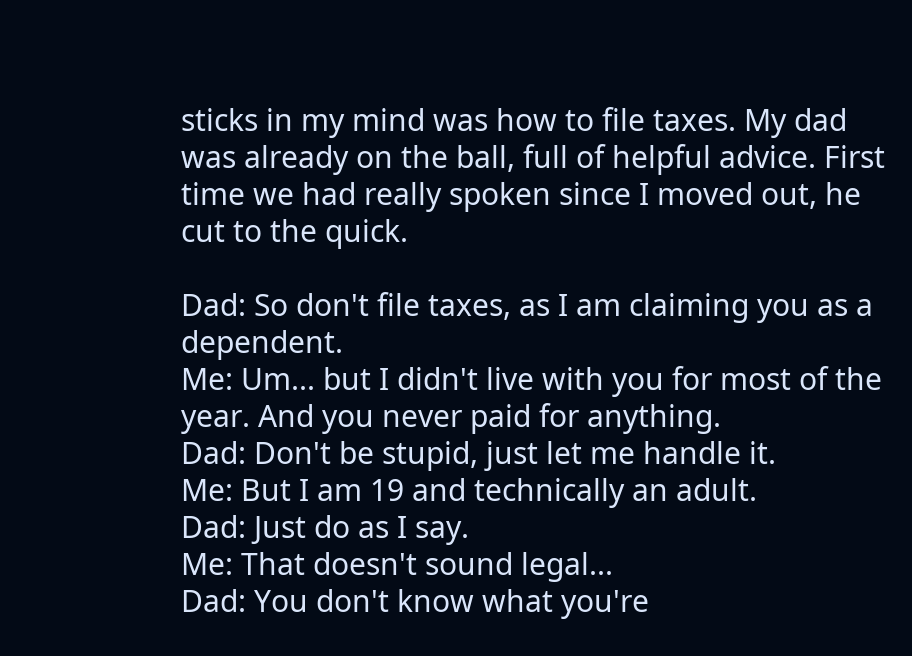sticks in my mind was how to file taxes. My dad was already on the ball, full of helpful advice. First time we had really spoken since I moved out, he cut to the quick.

Dad: So don't file taxes, as I am claiming you as a dependent.
Me: Um... but I didn't live with you for most of the year. And you never paid for anything.
Dad: Don't be stupid, just let me handle it.
Me: But I am 19 and technically an adult.
Dad: Just do as I say.
Me: That doesn't sound legal...
Dad: You don't know what you're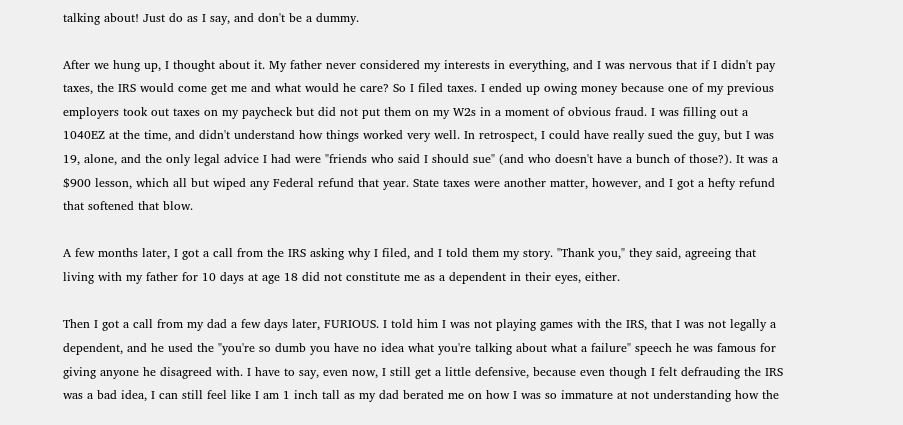talking about! Just do as I say, and don't be a dummy.

After we hung up, I thought about it. My father never considered my interests in everything, and I was nervous that if I didn't pay taxes, the IRS would come get me and what would he care? So I filed taxes. I ended up owing money because one of my previous employers took out taxes on my paycheck but did not put them on my W2s in a moment of obvious fraud. I was filling out a 1040EZ at the time, and didn't understand how things worked very well. In retrospect, I could have really sued the guy, but I was 19, alone, and the only legal advice I had were "friends who said I should sue" (and who doesn't have a bunch of those?). It was a $900 lesson, which all but wiped any Federal refund that year. State taxes were another matter, however, and I got a hefty refund that softened that blow.

A few months later, I got a call from the IRS asking why I filed, and I told them my story. "Thank you," they said, agreeing that living with my father for 10 days at age 18 did not constitute me as a dependent in their eyes, either.

Then I got a call from my dad a few days later, FURIOUS. I told him I was not playing games with the IRS, that I was not legally a dependent, and he used the "you're so dumb you have no idea what you're talking about what a failure" speech he was famous for giving anyone he disagreed with. I have to say, even now, I still get a little defensive, because even though I felt defrauding the IRS was a bad idea, I can still feel like I am 1 inch tall as my dad berated me on how I was so immature at not understanding how the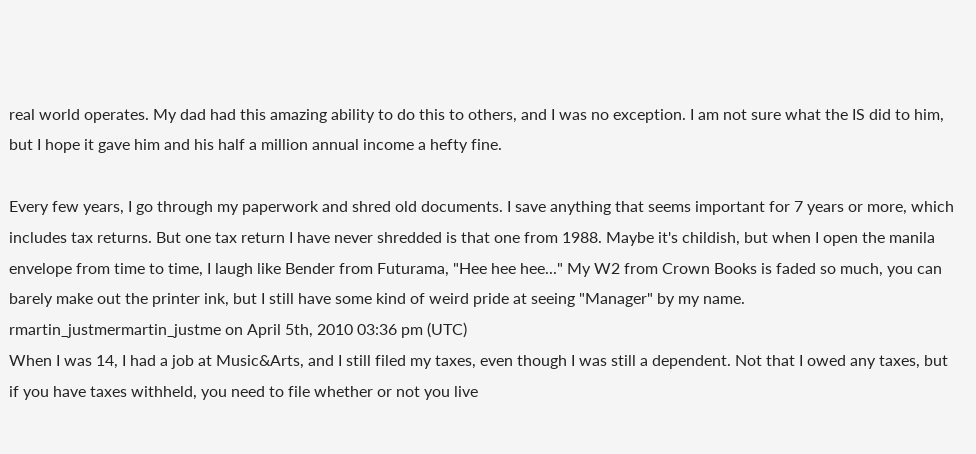real world operates. My dad had this amazing ability to do this to others, and I was no exception. I am not sure what the IS did to him, but I hope it gave him and his half a million annual income a hefty fine.

Every few years, I go through my paperwork and shred old documents. I save anything that seems important for 7 years or more, which includes tax returns. But one tax return I have never shredded is that one from 1988. Maybe it's childish, but when I open the manila envelope from time to time, I laugh like Bender from Futurama, "Hee hee hee..." My W2 from Crown Books is faded so much, you can barely make out the printer ink, but I still have some kind of weird pride at seeing "Manager" by my name.
rmartin_justmermartin_justme on April 5th, 2010 03:36 pm (UTC)
When I was 14, I had a job at Music&Arts, and I still filed my taxes, even though I was still a dependent. Not that I owed any taxes, but if you have taxes withheld, you need to file whether or not you live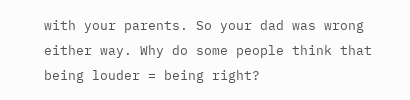with your parents. So your dad was wrong either way. Why do some people think that being louder = being right?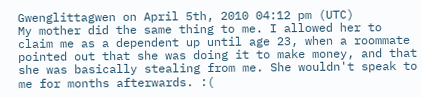Gwenglittagwen on April 5th, 2010 04:12 pm (UTC)
My mother did the same thing to me. I allowed her to claim me as a dependent up until age 23, when a roommate pointed out that she was doing it to make money, and that she was basically stealing from me. She wouldn't speak to me for months afterwards. :(